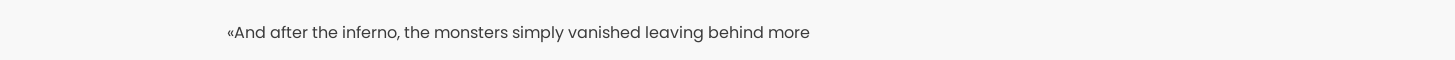«And after the inferno, the monsters simply vanished leaving behind more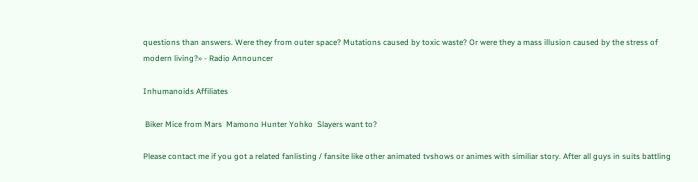questions than answers. Were they from outer space? Mutations caused by toxic waste? Or were they a mass illusion caused by the stress of modern living?» - Radio Announcer

Inhumanoids Affiliates

 Biker Mice from Mars  Mamono Hunter Yohko  Slayers want to?

Please contact me if you got a related fanlisting / fansite like other animated tvshows or animes with similiar story. After all guys in suits battling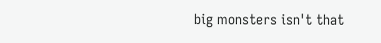big monsters isn't that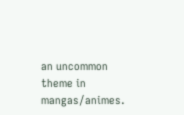an uncommon theme in mangas/animes.